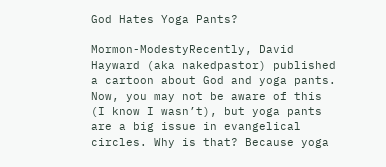God Hates Yoga Pants?

Mormon-ModestyRecently, David Hayward (aka nakedpastor) published a cartoon about God and yoga pants. Now, you may not be aware of this (I know I wasn’t), but yoga pants are a big issue in evangelical circles. Why is that? Because yoga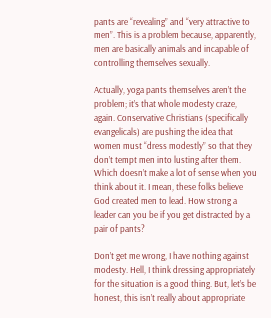pants are “revealing” and “very attractive to men”. This is a problem because, apparently, men are basically animals and incapable of controlling themselves sexually.

Actually, yoga pants themselves aren’t the problem; it’s that whole modesty craze, again. Conservative Christians (specifically evangelicals) are pushing the idea that women must “dress modestly” so that they don’t tempt men into lusting after them. Which doesn’t make a lot of sense when you think about it. I mean, these folks believe God created men to lead. How strong a leader can you be if you get distracted by a pair of pants?

Don’t get me wrong, I have nothing against modesty. Hell, I think dressing appropriately for the situation is a good thing. But, let’s be honest, this isn’t really about appropriate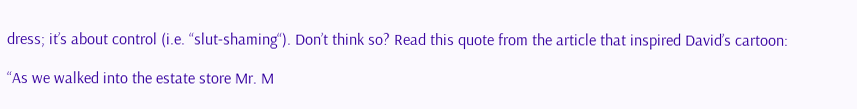dress; it’s about control (i.e. “slut-shaming“). Don’t think so? Read this quote from the article that inspired David’s cartoon:

“As we walked into the estate store Mr. M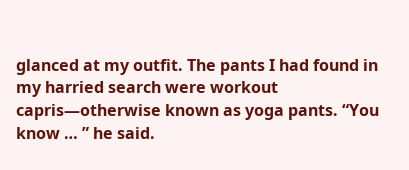glanced at my outfit. The pants I had found in my harried search were workout capris—otherwise known as yoga pants. “You know … ” he said.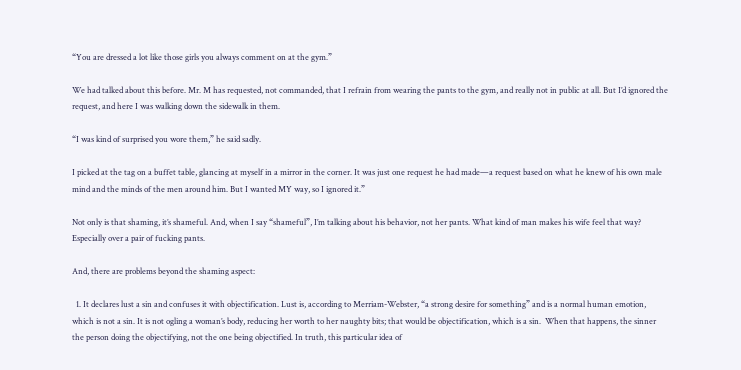“You are dressed a lot like those girls you always comment on at the gym.”

We had talked about this before. Mr. M has requested, not commanded, that I refrain from wearing the pants to the gym, and really not in public at all. But I’d ignored the request, and here I was walking down the sidewalk in them.

“I was kind of surprised you wore them,” he said sadly.

I picked at the tag on a buffet table, glancing at myself in a mirror in the corner. It was just one request he had made—a request based on what he knew of his own male mind and the minds of the men around him. But I wanted MY way, so I ignored it.”

Not only is that shaming, it’s shameful. And, when I say “shameful”, I’m talking about his behavior, not her pants. What kind of man makes his wife feel that way? Especially over a pair of fucking pants.

And, there are problems beyond the shaming aspect:

  1. It declares lust a sin and confuses it with objectification. Lust is, according to Merriam-Webster, “a strong desire for something” and is a normal human emotion, which is not a sin. It is not ogling a woman’s body, reducing her worth to her naughty bits; that would be objectification, which is a sin.  When that happens, the sinner the person doing the objectifying, not the one being objectified. In truth, this particular idea of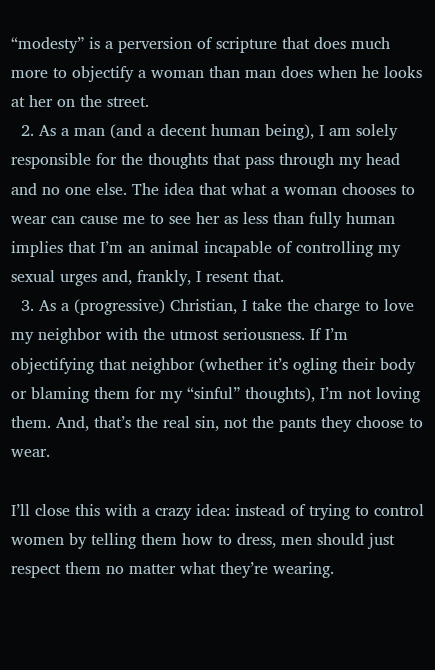“modesty” is a perversion of scripture that does much more to objectify a woman than man does when he looks at her on the street.
  2. As a man (and a decent human being), I am solely responsible for the thoughts that pass through my head and no one else. The idea that what a woman chooses to wear can cause me to see her as less than fully human implies that I’m an animal incapable of controlling my sexual urges and, frankly, I resent that.
  3. As a (progressive) Christian, I take the charge to love my neighbor with the utmost seriousness. If I’m objectifying that neighbor (whether it’s ogling their body or blaming them for my “sinful” thoughts), I’m not loving them. And, that’s the real sin, not the pants they choose to wear.

I’ll close this with a crazy idea: instead of trying to control women by telling them how to dress, men should just respect them no matter what they’re wearing.